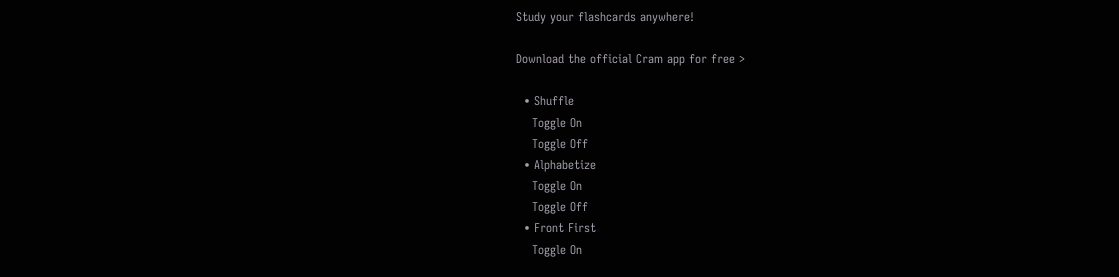Study your flashcards anywhere!

Download the official Cram app for free >

  • Shuffle
    Toggle On
    Toggle Off
  • Alphabetize
    Toggle On
    Toggle Off
  • Front First
    Toggle On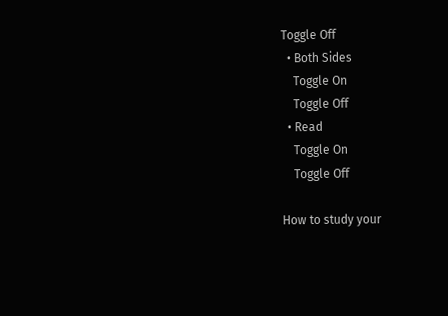Toggle Off
  • Both Sides
    Toggle On
    Toggle Off
  • Read
    Toggle On
    Toggle Off

How to study your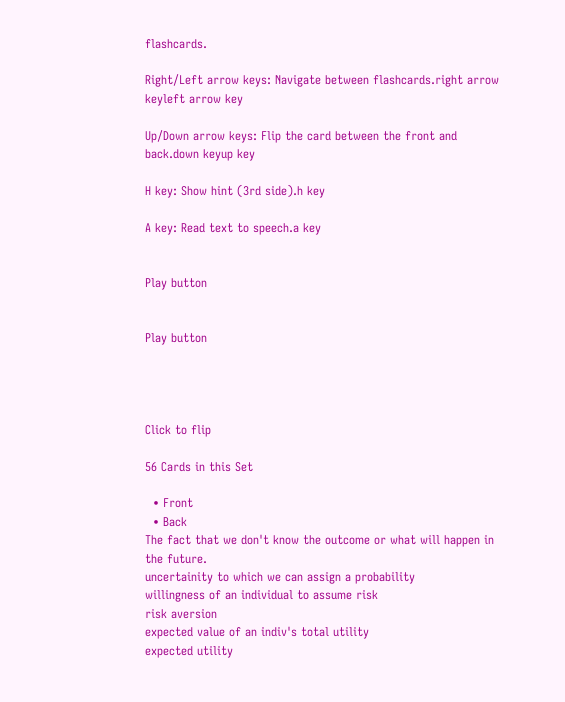flashcards.

Right/Left arrow keys: Navigate between flashcards.right arrow keyleft arrow key

Up/Down arrow keys: Flip the card between the front and back.down keyup key

H key: Show hint (3rd side).h key

A key: Read text to speech.a key


Play button


Play button




Click to flip

56 Cards in this Set

  • Front
  • Back
The fact that we don't know the outcome or what will happen in the future.
uncertainity to which we can assign a probability
willingness of an individual to assume risk
risk aversion
expected value of an indiv's total utility
expected utility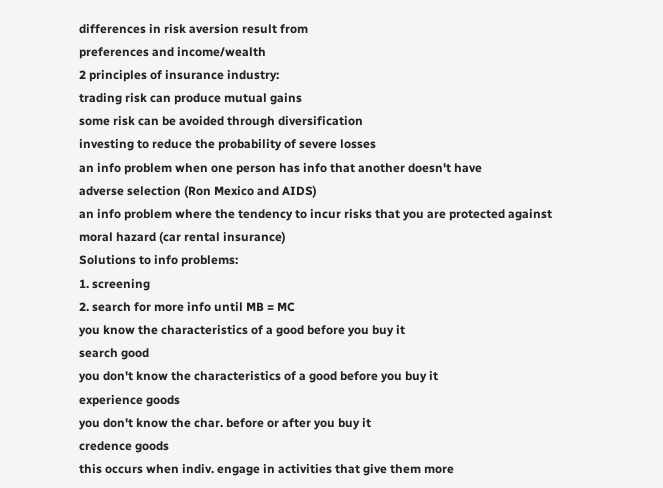differences in risk aversion result from
preferences and income/wealth
2 principles of insurance industry:
trading risk can produce mutual gains
some risk can be avoided through diversification
investing to reduce the probability of severe losses
an info problem when one person has info that another doesn't have
adverse selection (Ron Mexico and AIDS)
an info problem where the tendency to incur risks that you are protected against
moral hazard (car rental insurance)
Solutions to info problems:
1. screening
2. search for more info until MB = MC
you know the characteristics of a good before you buy it
search good
you don't know the characteristics of a good before you buy it
experience goods
you don't know the char. before or after you buy it
credence goods
this occurs when indiv. engage in activities that give them more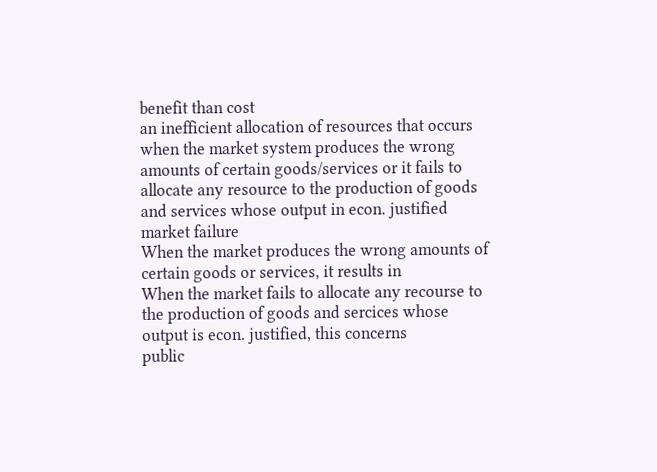benefit than cost
an inefficient allocation of resources that occurs when the market system produces the wrong amounts of certain goods/services or it fails to allocate any resource to the production of goods and services whose output in econ. justified
market failure
When the market produces the wrong amounts of certain goods or services, it results in
When the market fails to allocate any recourse to the production of goods and sercices whose output is econ. justified, this concerns
public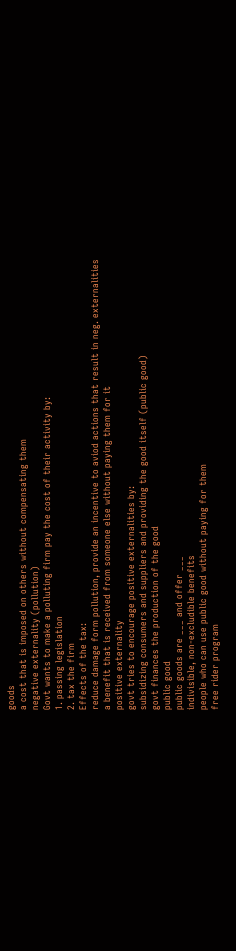goods
a cost that is imposed on others without compensating them
negative externality (pollution)
Govt wants to make a polluting firm pay the cost of their activity by:
1. passing legislation
2. tax the firm
Effects of the tax:
reduce damage form pollution, provide an incentive to aviod actions that result in neg. externalities
a benefit that is received from someone else without paying them for it
positive externality
govt tries to encourage positive externalities by:
subsidizing consumers and suppliers and providing the good itself (public good)
govt finances the production of the good
public good
public goods are ___ and offer ___
indivisible, non-excludible benefits
people who can use public good without paying for them
free rider program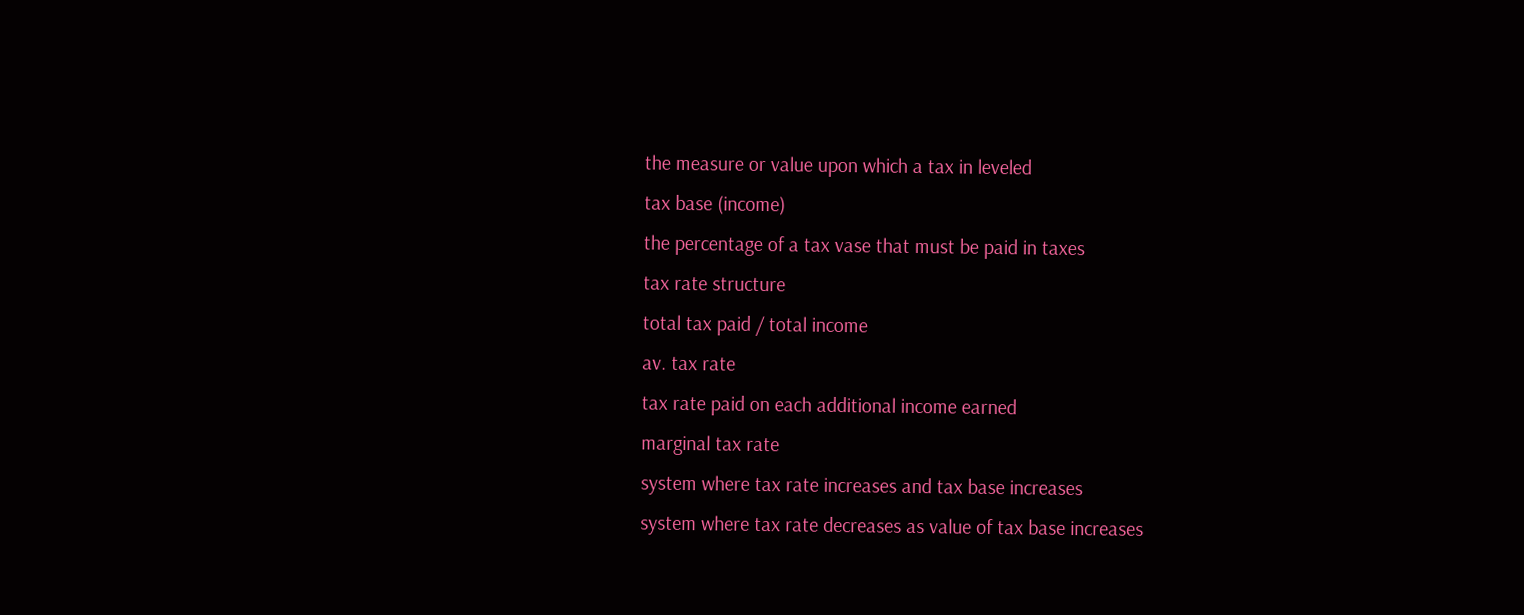the measure or value upon which a tax in leveled
tax base (income)
the percentage of a tax vase that must be paid in taxes
tax rate structure
total tax paid / total income
av. tax rate
tax rate paid on each additional income earned
marginal tax rate
system where tax rate increases and tax base increases
system where tax rate decreases as value of tax base increases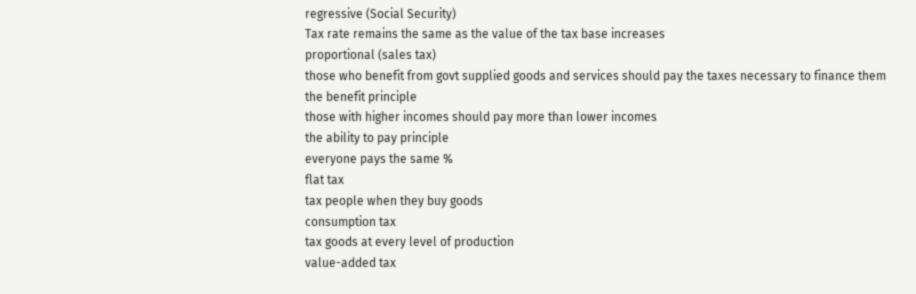regressive (Social Security)
Tax rate remains the same as the value of the tax base increases
proportional (sales tax)
those who benefit from govt supplied goods and services should pay the taxes necessary to finance them
the benefit principle
those with higher incomes should pay more than lower incomes
the ability to pay principle
everyone pays the same %
flat tax
tax people when they buy goods
consumption tax
tax goods at every level of production
value-added tax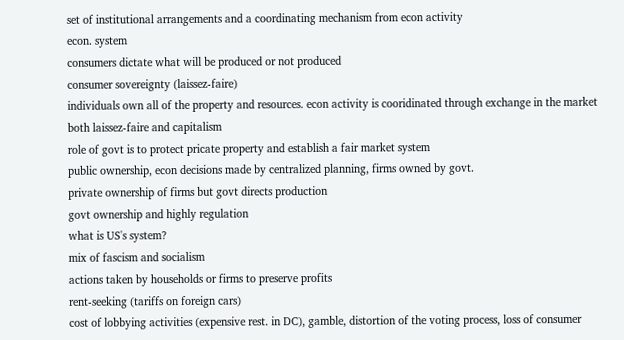set of institutional arrangements and a coordinating mechanism from econ activity
econ. system
consumers dictate what will be produced or not produced
consumer sovereignty (laissez-faire)
individuals own all of the property and resources. econ activity is cooridinated through exchange in the market
both laissez-faire and capitalism
role of govt is to protect pricate property and establish a fair market system
public ownership, econ decisions made by centralized planning, firms owned by govt.
private ownership of firms but govt directs production
govt ownership and highly regulation
what is US's system?
mix of fascism and socialism
actions taken by households or firms to preserve profits
rent-seeking (tariffs on foreign cars)
cost of lobbying activities (expensive rest. in DC), gamble, distortion of the voting process, loss of consumer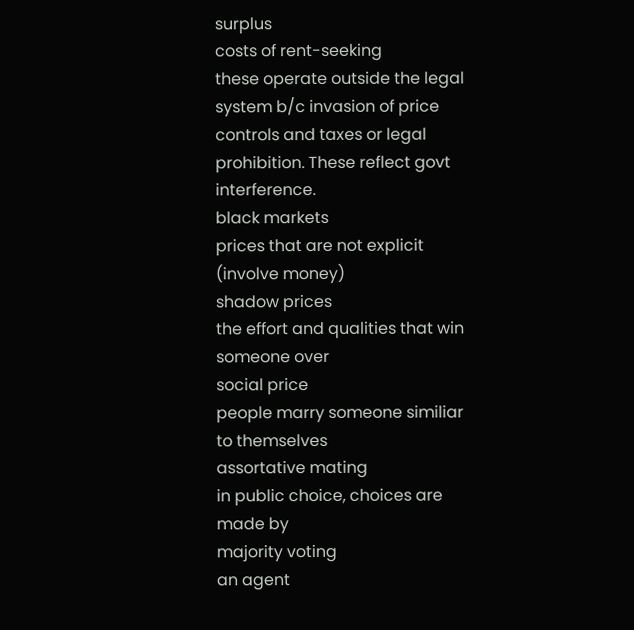surplus
costs of rent-seeking
these operate outside the legal system b/c invasion of price controls and taxes or legal prohibition. These reflect govt interference.
black markets
prices that are not explicit (involve money)
shadow prices
the effort and qualities that win someone over
social price
people marry someone similiar to themselves
assortative mating
in public choice, choices are made by
majority voting
an agent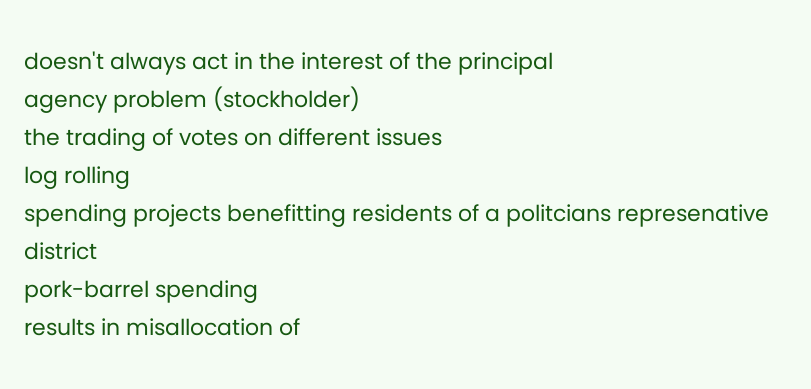doesn't always act in the interest of the principal
agency problem (stockholder)
the trading of votes on different issues
log rolling
spending projects benefitting residents of a politcians represenative district
pork-barrel spending
results in misallocation of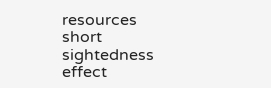resources
short sightedness effect